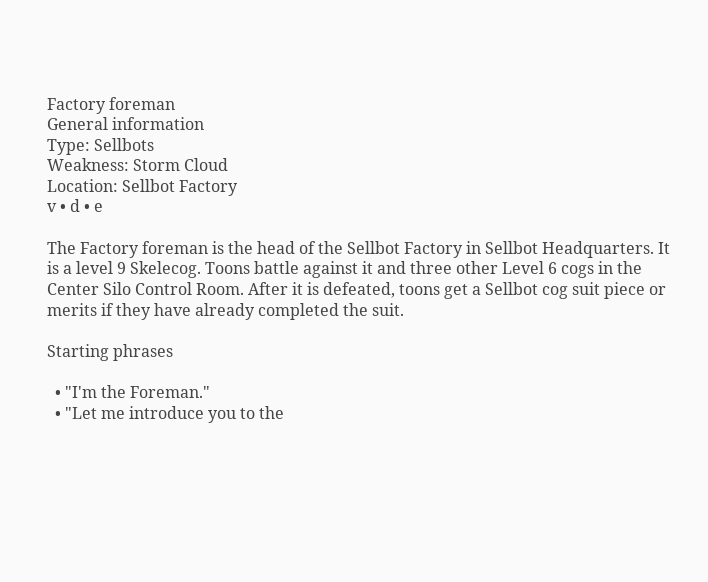Factory foreman
General information
Type: Sellbots
Weakness: Storm Cloud
Location: Sellbot Factory
v • d • e

The Factory foreman is the head of the Sellbot Factory in Sellbot Headquarters. It is a level 9 Skelecog. Toons battle against it and three other Level 6 cogs in the Center Silo Control Room. After it is defeated, toons get a Sellbot cog suit piece or merits if they have already completed the suit.

Starting phrases

  • "I'm the Foreman."
  • "Let me introduce you to the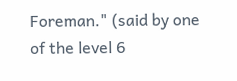Foreman." (said by one of the level 6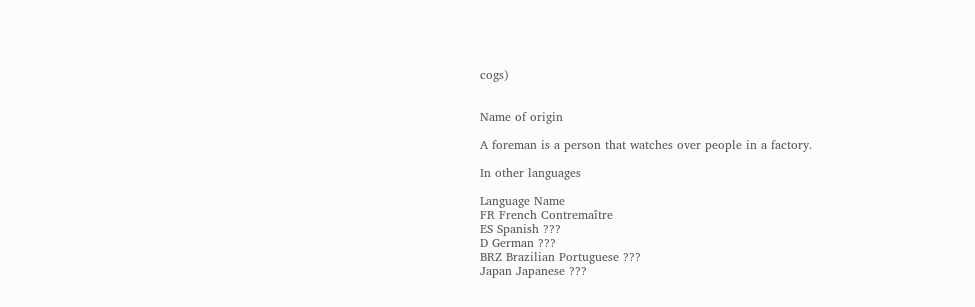cogs)


Name of origin

A foreman is a person that watches over people in a factory.

In other languages

Language Name
FR French Contremaître
ES Spanish ???
D German ???
BRZ Brazilian Portuguese ???
Japan Japanese ???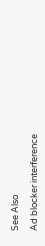See Also

Ad blocker interference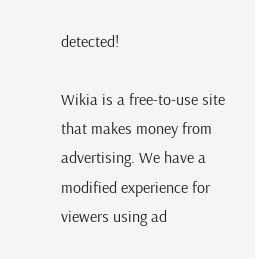detected!

Wikia is a free-to-use site that makes money from advertising. We have a modified experience for viewers using ad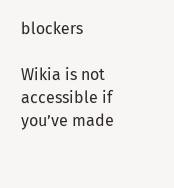blockers

Wikia is not accessible if you’ve made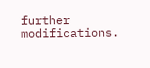further modifications.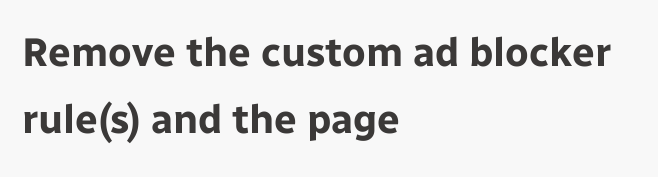Remove the custom ad blocker rule(s) and the page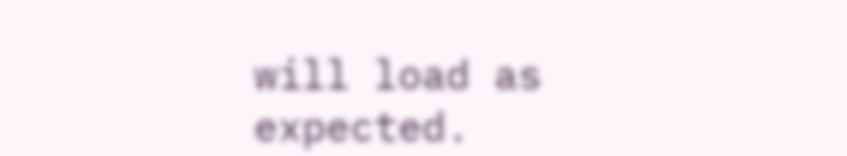will load as expected.